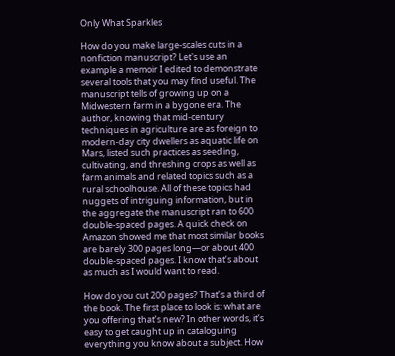Only What Sparkles

How do you make large-scales cuts in a nonfiction manuscript? Let's use an example a memoir I edited to demonstrate several tools that you may find useful. The manuscript tells of growing up on a Midwestern farm in a bygone era. The author, knowing that mid-century techniques in agriculture are as foreign to modern-day city dwellers as aquatic life on Mars, listed such practices as seeding, cultivating, and threshing crops as well as farm animals and related topics such as a rural schoolhouse. All of these topics had nuggets of intriguing information, but in the aggregate the manuscript ran to 600 double-spaced pages. A quick check on Amazon showed me that most similar books are barely 300 pages long—or about 400 double-spaced pages. I know that’s about as much as I would want to read.

How do you cut 200 pages? That’s a third of the book. The first place to look is: what are you offering that’s new? In other words, it’s easy to get caught up in cataloguing everything you know about a subject. How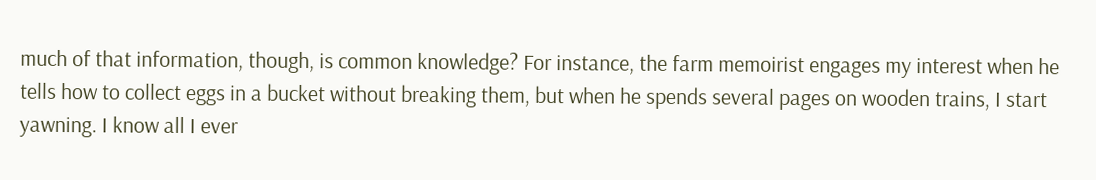much of that information, though, is common knowledge? For instance, the farm memoirist engages my interest when he tells how to collect eggs in a bucket without breaking them, but when he spends several pages on wooden trains, I start yawning. I know all I ever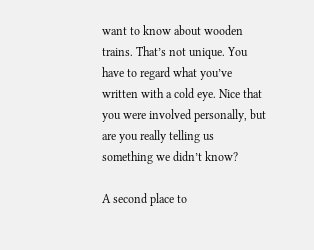want to know about wooden trains. That’s not unique. You have to regard what you’ve written with a cold eye. Nice that you were involved personally, but are you really telling us something we didn’t know?

A second place to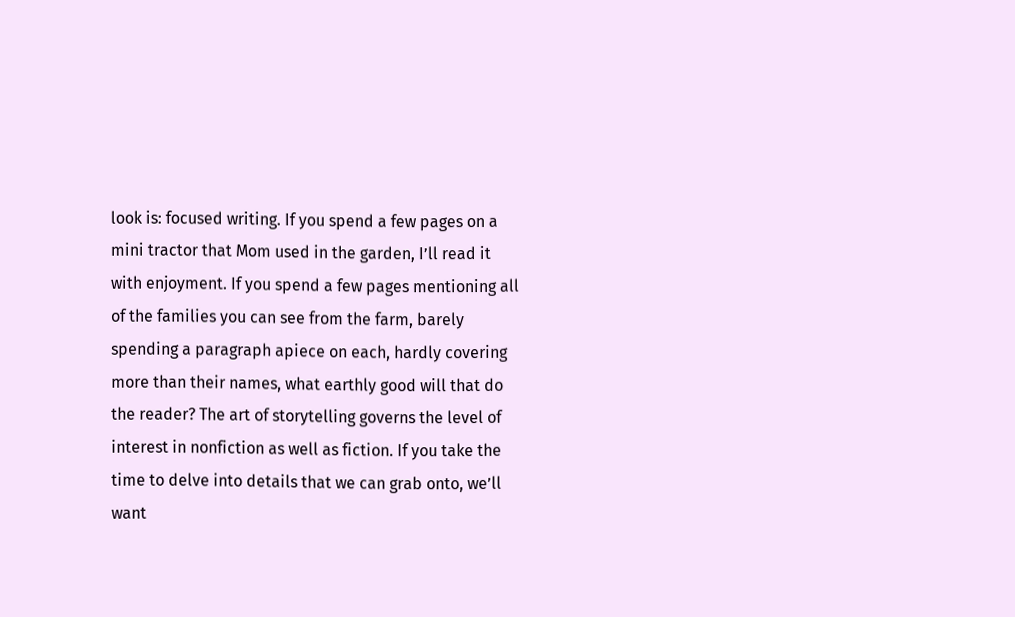look is: focused writing. If you spend a few pages on a mini tractor that Mom used in the garden, I’ll read it with enjoyment. If you spend a few pages mentioning all of the families you can see from the farm, barely spending a paragraph apiece on each, hardly covering more than their names, what earthly good will that do the reader? The art of storytelling governs the level of interest in nonfiction as well as fiction. If you take the time to delve into details that we can grab onto, we’ll want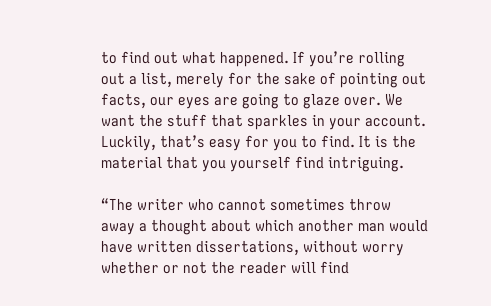to find out what happened. If you’re rolling out a list, merely for the sake of pointing out facts, our eyes are going to glaze over. We want the stuff that sparkles in your account. Luckily, that’s easy for you to find. It is the material that you yourself find intriguing.

“The writer who cannot sometimes throw away a thought about which another man would have written dissertations, without worry whether or not the reader will find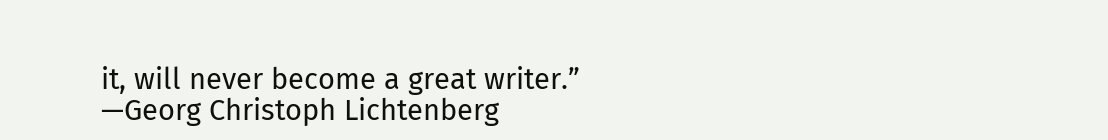it, will never become a great writer.”
—Georg Christoph Lichtenberg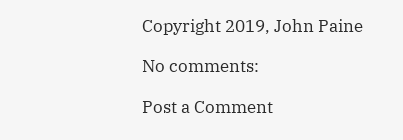Copyright 2019, John Paine

No comments:

Post a Comment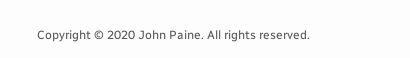Copyright © 2020 John Paine. All rights reserved.